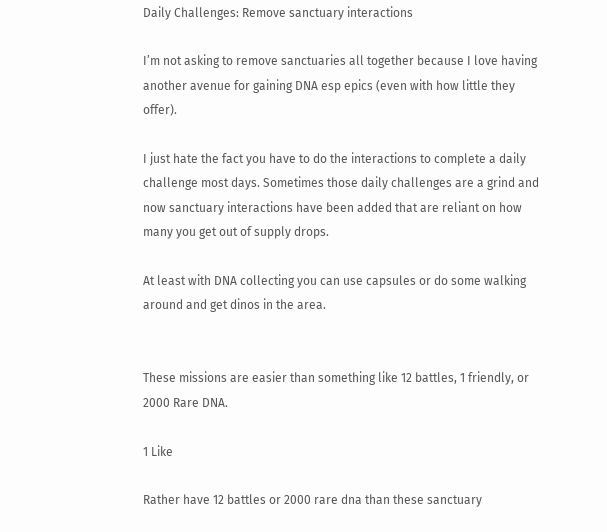Daily Challenges: Remove sanctuary interactions

I’m not asking to remove sanctuaries all together because I love having another avenue for gaining DNA esp epics (even with how little they offer).

I just hate the fact you have to do the interactions to complete a daily challenge most days. Sometimes those daily challenges are a grind and now sanctuary interactions have been added that are reliant on how many you get out of supply drops.

At least with DNA collecting you can use capsules or do some walking around and get dinos in the area.


These missions are easier than something like 12 battles, 1 friendly, or 2000 Rare DNA.

1 Like

Rather have 12 battles or 2000 rare dna than these sanctuary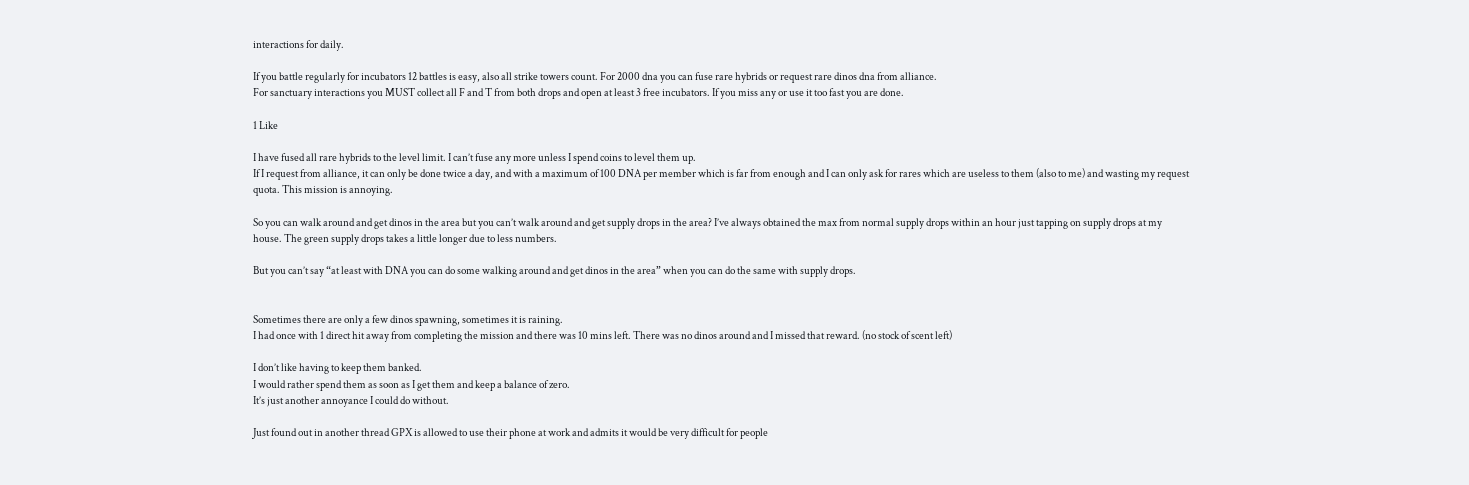interactions for daily.

If you battle regularly for incubators 12 battles is easy, also all strike towers count. For 2000 dna you can fuse rare hybrids or request rare dinos dna from alliance.
For sanctuary interactions you MUST collect all F and T from both drops and open at least 3 free incubators. If you miss any or use it too fast you are done.

1 Like

I have fused all rare hybrids to the level limit. I can’t fuse any more unless I spend coins to level them up.
If I request from alliance, it can only be done twice a day, and with a maximum of 100 DNA per member which is far from enough and I can only ask for rares which are useless to them (also to me) and wasting my request quota. This mission is annoying.

So you can walk around and get dinos in the area but you can’t walk around and get supply drops in the area? I’ve always obtained the max from normal supply drops within an hour just tapping on supply drops at my house. The green supply drops takes a little longer due to less numbers.

But you can’t say “at least with DNA you can do some walking around and get dinos in the area” when you can do the same with supply drops.


Sometimes there are only a few dinos spawning, sometimes it is raining.
I had once with 1 direct hit away from completing the mission and there was 10 mins left. There was no dinos around and I missed that reward. (no stock of scent left)

I don’t like having to keep them banked.
I would rather spend them as soon as I get them and keep a balance of zero.
It’s just another annoyance I could do without.

Just found out in another thread GPX is allowed to use their phone at work and admits it would be very difficult for people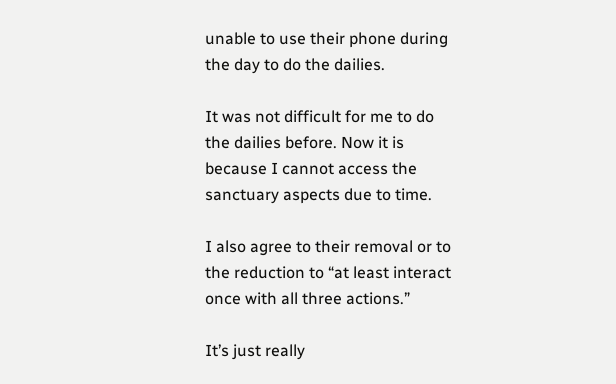unable to use their phone during the day to do the dailies.

It was not difficult for me to do the dailies before. Now it is because I cannot access the sanctuary aspects due to time.

I also agree to their removal or to the reduction to “at least interact once with all three actions.”

It’s just really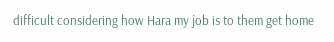difficult considering how Hara my job is to them get home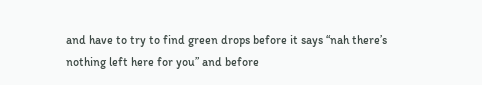and have to try to find green drops before it says “nah there’s nothing left here for you” and before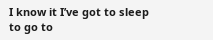I know it I’ve got to sleep to go to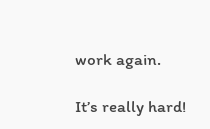work again.

It’s really hard!